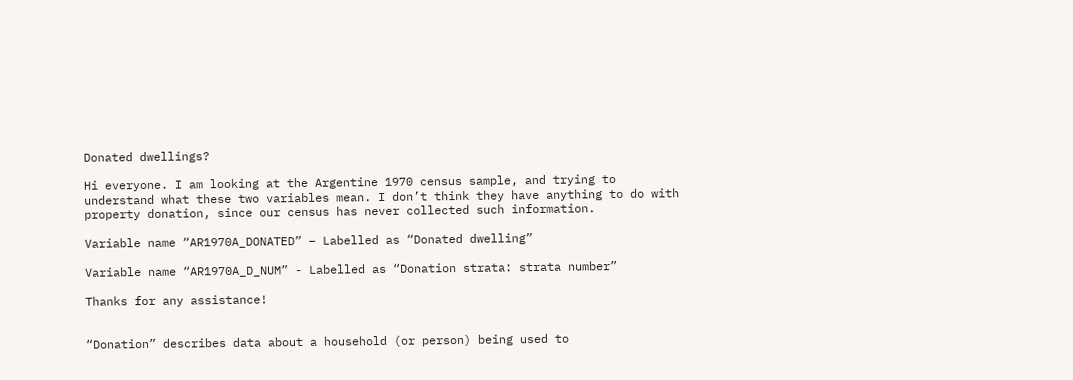Donated dwellings?

Hi everyone. I am looking at the Argentine 1970 census sample, and trying to understand what these two variables mean. I don’t think they have anything to do with property donation, since our census has never collected such information.

Variable name “AR1970A_DONATED” – Labelled as “Donated dwelling”

Variable name “AR1970A_D_NUM” - Labelled as “Donation strata: strata number”

Thanks for any assistance!


“Donation” describes data about a household (or person) being used to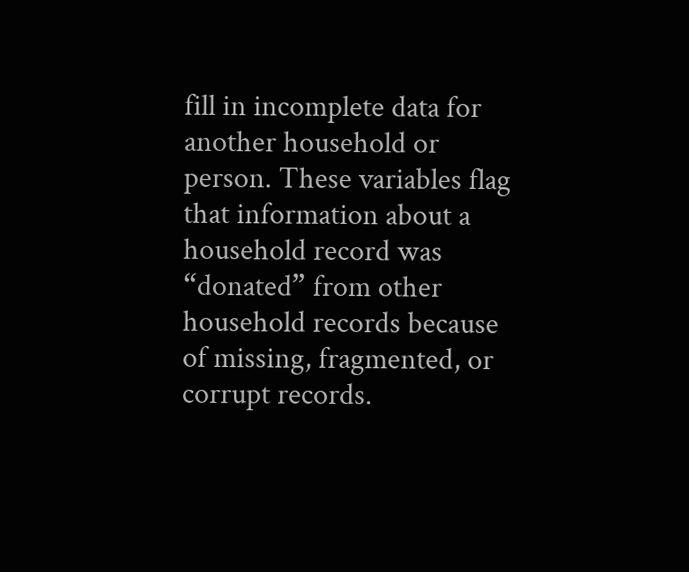fill in incomplete data for another household or person. These variables flag that information about a household record was “donated” from other household records because of missing, fragmented, or corrupt records.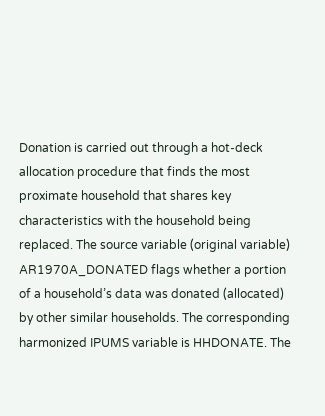Donation is carried out through a hot-deck allocation procedure that finds the most proximate household that shares key characteristics with the household being replaced. The source variable (original variable) AR1970A_DONATED flags whether a portion of a household’s data was donated (allocated) by other similar households. The corresponding harmonized IPUMS variable is HHDONATE. The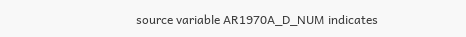source variable AR1970A_D_NUM indicates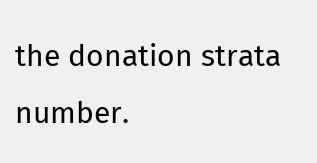the donation strata number.